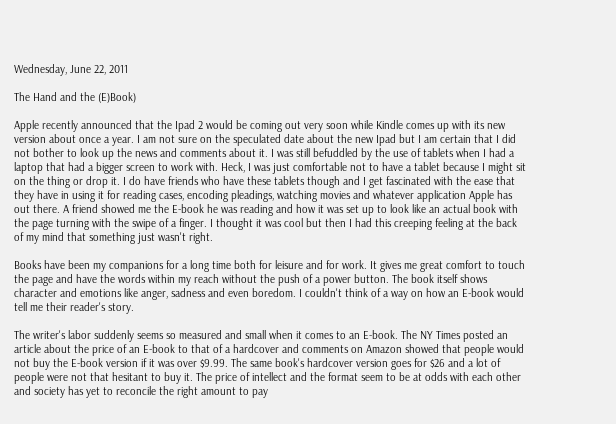Wednesday, June 22, 2011

The Hand and the (E)Book)

Apple recently announced that the Ipad 2 would be coming out very soon while Kindle comes up with its new version about once a year. I am not sure on the speculated date about the new Ipad but I am certain that I did not bother to look up the news and comments about it. I was still befuddled by the use of tablets when I had a laptop that had a bigger screen to work with. Heck, I was just comfortable not to have a tablet because I might sit on the thing or drop it. I do have friends who have these tablets though and I get fascinated with the ease that they have in using it for reading cases, encoding pleadings, watching movies and whatever application Apple has out there. A friend showed me the E-book he was reading and how it was set up to look like an actual book with the page turning with the swipe of a finger. I thought it was cool but then I had this creeping feeling at the back of my mind that something just wasn't right.

Books have been my companions for a long time both for leisure and for work. It gives me great comfort to touch the page and have the words within my reach without the push of a power button. The book itself shows character and emotions like anger, sadness and even boredom. I couldn't think of a way on how an E-book would tell me their reader's story.

The writer's labor suddenly seems so measured and small when it comes to an E-book. The NY Times posted an article about the price of an E-book to that of a hardcover and comments on Amazon showed that people would not buy the E-book version if it was over $9.99. The same book's hardcover version goes for $26 and a lot of people were not that hesitant to buy it. The price of intellect and the format seem to be at odds with each other and society has yet to reconcile the right amount to pay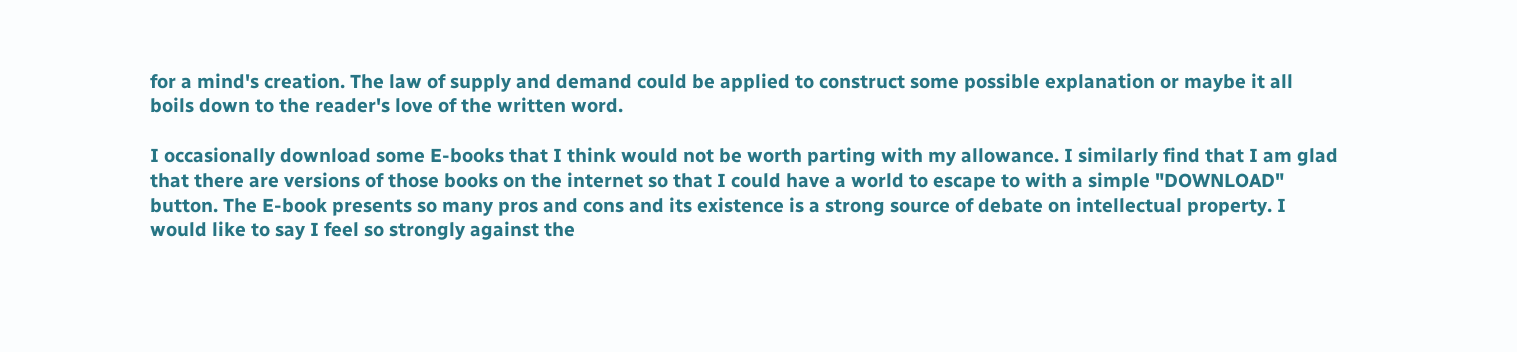for a mind's creation. The law of supply and demand could be applied to construct some possible explanation or maybe it all boils down to the reader's love of the written word.

I occasionally download some E-books that I think would not be worth parting with my allowance. I similarly find that I am glad that there are versions of those books on the internet so that I could have a world to escape to with a simple "DOWNLOAD" button. The E-book presents so many pros and cons and its existence is a strong source of debate on intellectual property. I would like to say I feel so strongly against the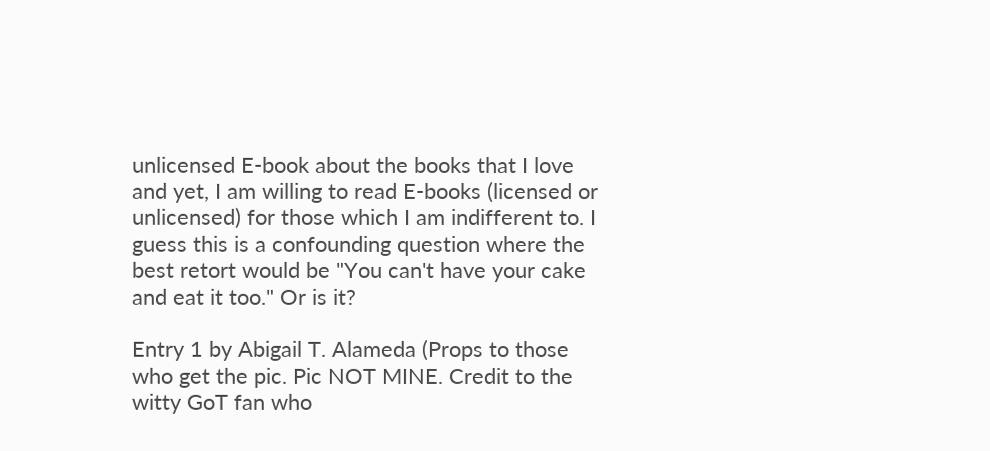unlicensed E-book about the books that I love and yet, I am willing to read E-books (licensed or unlicensed) for those which I am indifferent to. I guess this is a confounding question where the best retort would be "You can't have your cake and eat it too." Or is it?

Entry 1 by Abigail T. Alameda (Props to those who get the pic. Pic NOT MINE. Credit to the witty GoT fan who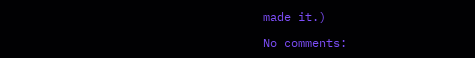made it.)

No comments: